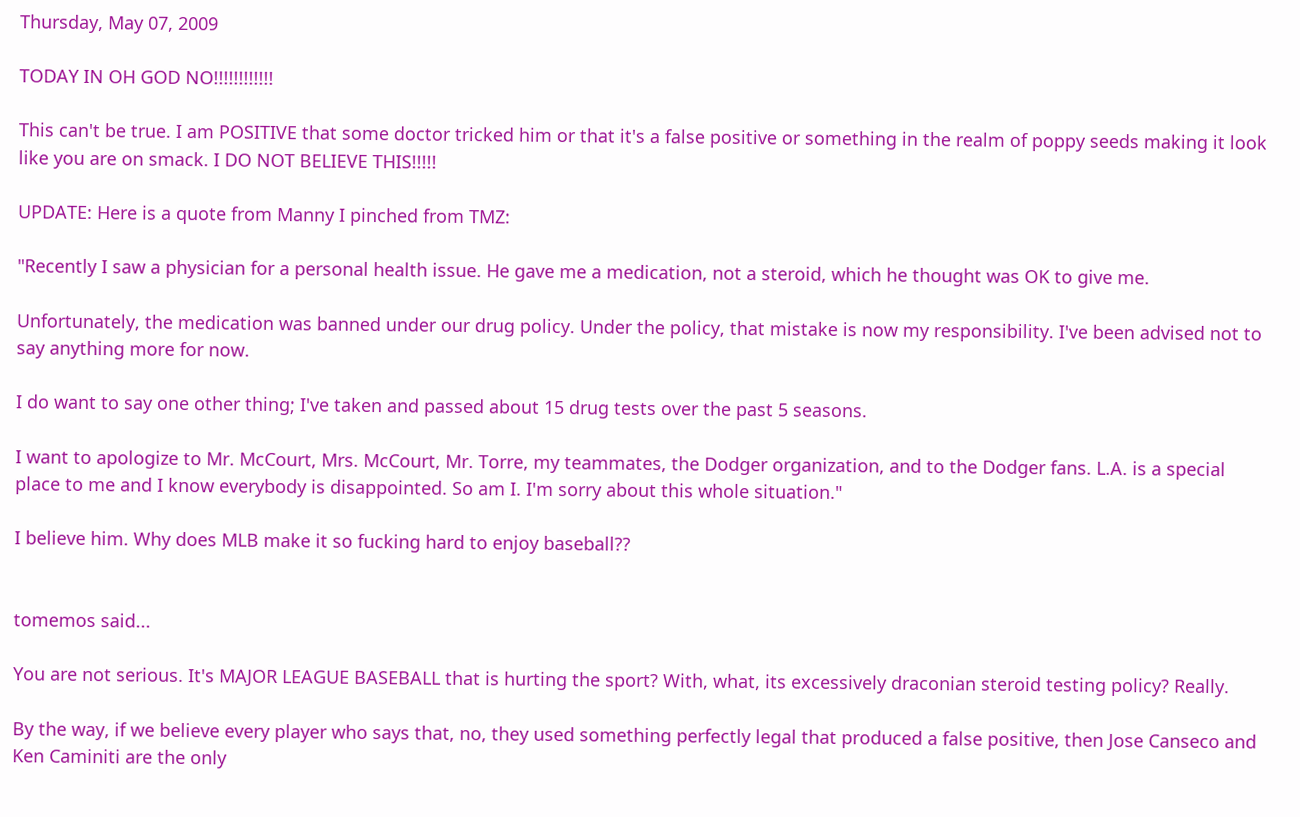Thursday, May 07, 2009

TODAY IN OH GOD NO!!!!!!!!!!!!

This can't be true. I am POSITIVE that some doctor tricked him or that it's a false positive or something in the realm of poppy seeds making it look like you are on smack. I DO NOT BELIEVE THIS!!!!!

UPDATE: Here is a quote from Manny I pinched from TMZ:

"Recently I saw a physician for a personal health issue. He gave me a medication, not a steroid, which he thought was OK to give me.

Unfortunately, the medication was banned under our drug policy. Under the policy, that mistake is now my responsibility. I've been advised not to say anything more for now.

I do want to say one other thing; I've taken and passed about 15 drug tests over the past 5 seasons.

I want to apologize to Mr. McCourt, Mrs. McCourt, Mr. Torre, my teammates, the Dodger organization, and to the Dodger fans. L.A. is a special place to me and I know everybody is disappointed. So am I. I'm sorry about this whole situation."

I believe him. Why does MLB make it so fucking hard to enjoy baseball??


tomemos said...

You are not serious. It's MAJOR LEAGUE BASEBALL that is hurting the sport? With, what, its excessively draconian steroid testing policy? Really.

By the way, if we believe every player who says that, no, they used something perfectly legal that produced a false positive, then Jose Canseco and Ken Caminiti are the only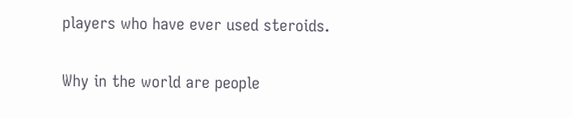players who have ever used steroids.

Why in the world are people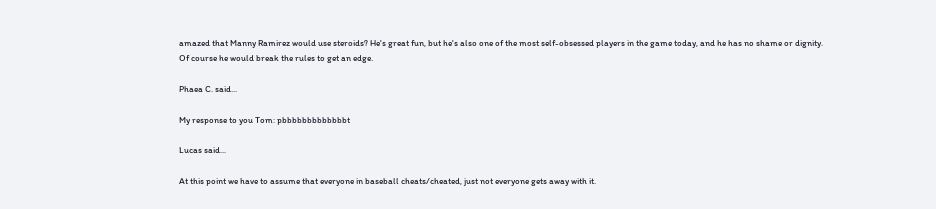amazed that Manny Ramirez would use steroids? He's great fun, but he's also one of the most self-obsessed players in the game today, and he has no shame or dignity. Of course he would break the rules to get an edge.

Phaea C. said...

My response to you Tom: pbbbbbbbbbbbbbt

Lucas said...

At this point we have to assume that everyone in baseball cheats/cheated, just not everyone gets away with it.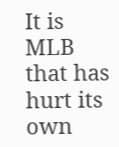It is MLB that has hurt its own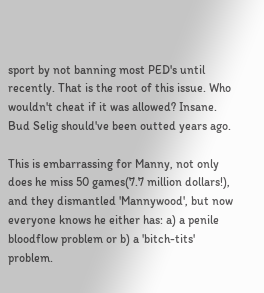sport by not banning most PED's until recently. That is the root of this issue. Who wouldn't cheat if it was allowed? Insane. Bud Selig should've been outted years ago.

This is embarrassing for Manny, not only does he miss 50 games(7.7 million dollars!), and they dismantled 'Mannywood', but now everyone knows he either has: a) a penile bloodflow problem or b) a 'bitch-tits' problem.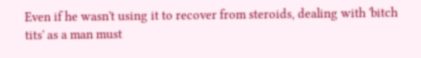Even if he wasn't using it to recover from steroids, dealing with 'bitch tits' as a man must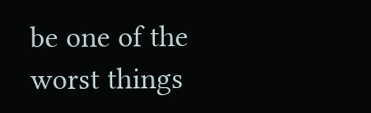be one of the worst things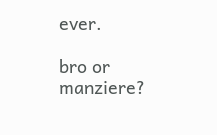ever.

bro or manziere?